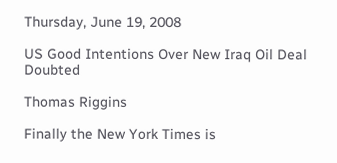Thursday, June 19, 2008

US Good Intentions Over New Iraq Oil Deal Doubted

Thomas Riggins

Finally the New York Times is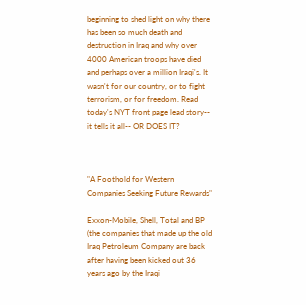beginning to shed light on why there has been so much death and destruction in Iraq and why over 4000 American troops have died and perhaps over a million Iraqi's. It wasn't for our country, or to fight terrorism, or for freedom. Read today's NYT front page lead story-- it tells it all-- OR DOES IT?



"A Foothold for Western Companies Seeking Future Rewards"

Exxon-Mobile, Shell, Total and BP (the companies that made up the old Iraq Petroleum Company are back after having been kicked out 36 years ago by the Iraqi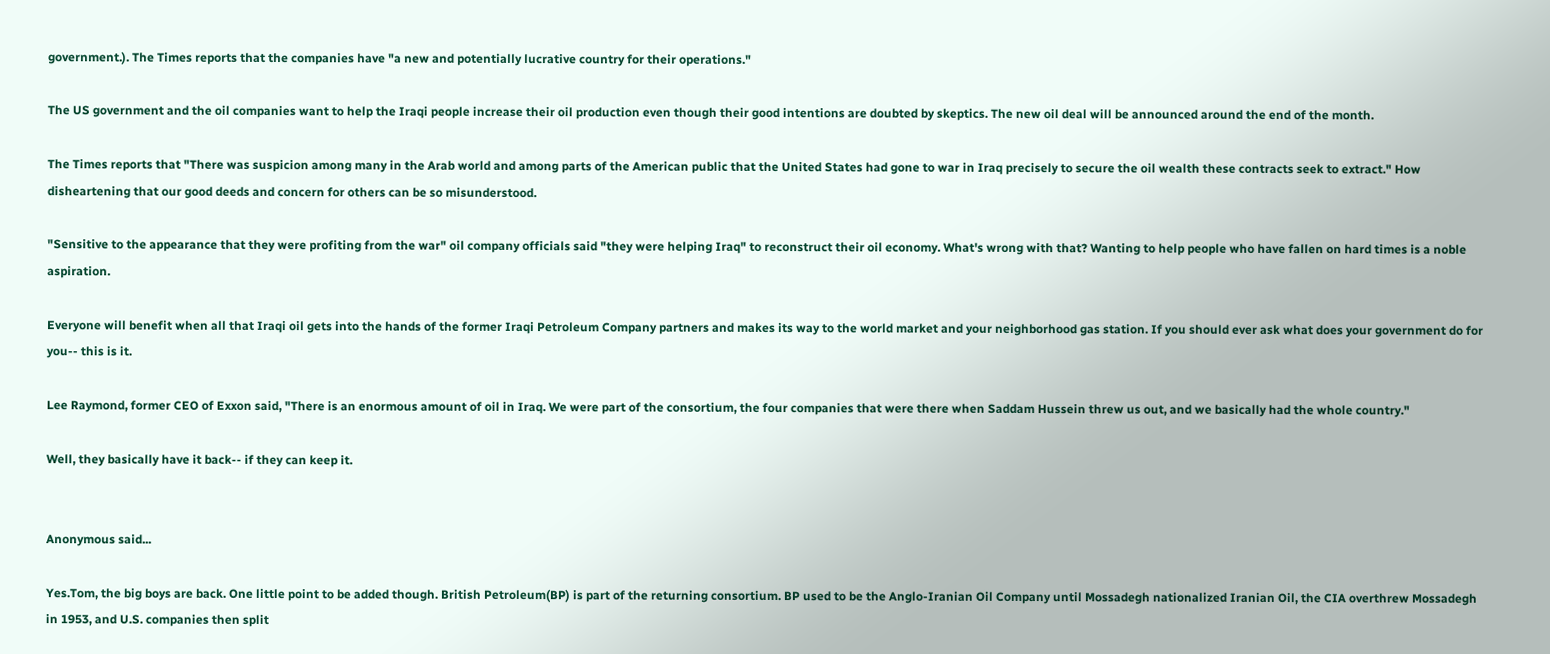government.). The Times reports that the companies have "a new and potentially lucrative country for their operations."

The US government and the oil companies want to help the Iraqi people increase their oil production even though their good intentions are doubted by skeptics. The new oil deal will be announced around the end of the month.

The Times reports that "There was suspicion among many in the Arab world and among parts of the American public that the United States had gone to war in Iraq precisely to secure the oil wealth these contracts seek to extract." How disheartening that our good deeds and concern for others can be so misunderstood.

"Sensitive to the appearance that they were profiting from the war" oil company officials said "they were helping Iraq" to reconstruct their oil economy. What's wrong with that? Wanting to help people who have fallen on hard times is a noble aspiration.

Everyone will benefit when all that Iraqi oil gets into the hands of the former Iraqi Petroleum Company partners and makes its way to the world market and your neighborhood gas station. If you should ever ask what does your government do for you-- this is it.

Lee Raymond, former CEO of Exxon said, "There is an enormous amount of oil in Iraq. We were part of the consortium, the four companies that were there when Saddam Hussein threw us out, and we basically had the whole country."

Well, they basically have it back-- if they can keep it.


Anonymous said...

Yes.Tom, the big boys are back. One little point to be added though. British Petroleum(BP) is part of the returning consortium. BP used to be the Anglo-Iranian Oil Company until Mossadegh nationalized Iranian Oil, the CIA overthrew Mossadegh in 1953, and U.S. companies then split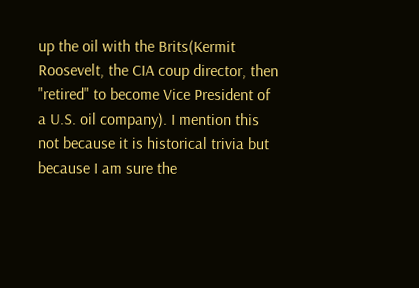up the oil with the Brits(Kermit Roosevelt, the CIA coup director, then "retired" to become Vice President of a U.S. oil company). I mention this not because it is historical trivia but because I am sure the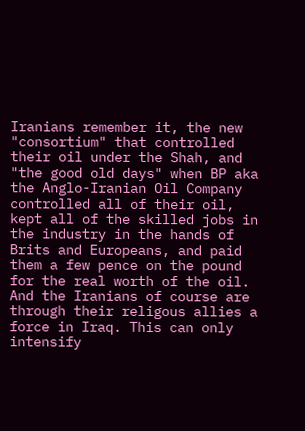Iranians remember it, the new "consortium" that controlled their oil under the Shah, and "the good old days" when BP aka the Anglo-Iranian Oil Company controlled all of their oil, kept all of the skilled jobs in the industry in the hands of Brits and Europeans, and paid them a few pence on the pound for the real worth of the oil.
And the Iranians of course are through their religous allies a force in Iraq. This can only intensify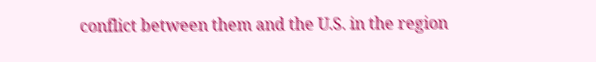conflict between them and the U.S. in the region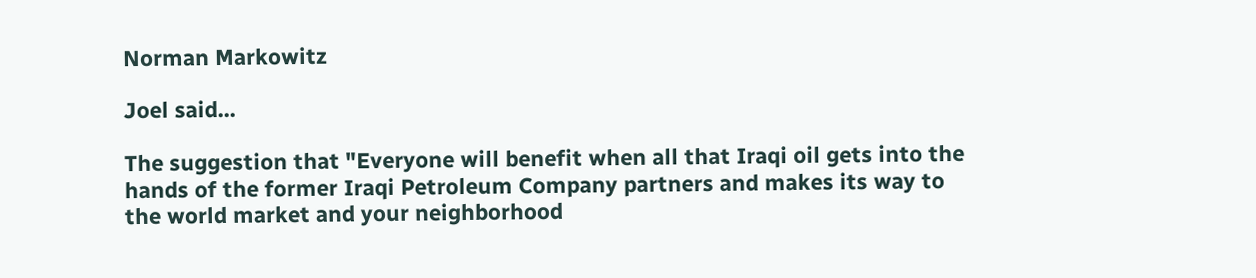Norman Markowitz

Joel said...

The suggestion that "Everyone will benefit when all that Iraqi oil gets into the hands of the former Iraqi Petroleum Company partners and makes its way to the world market and your neighborhood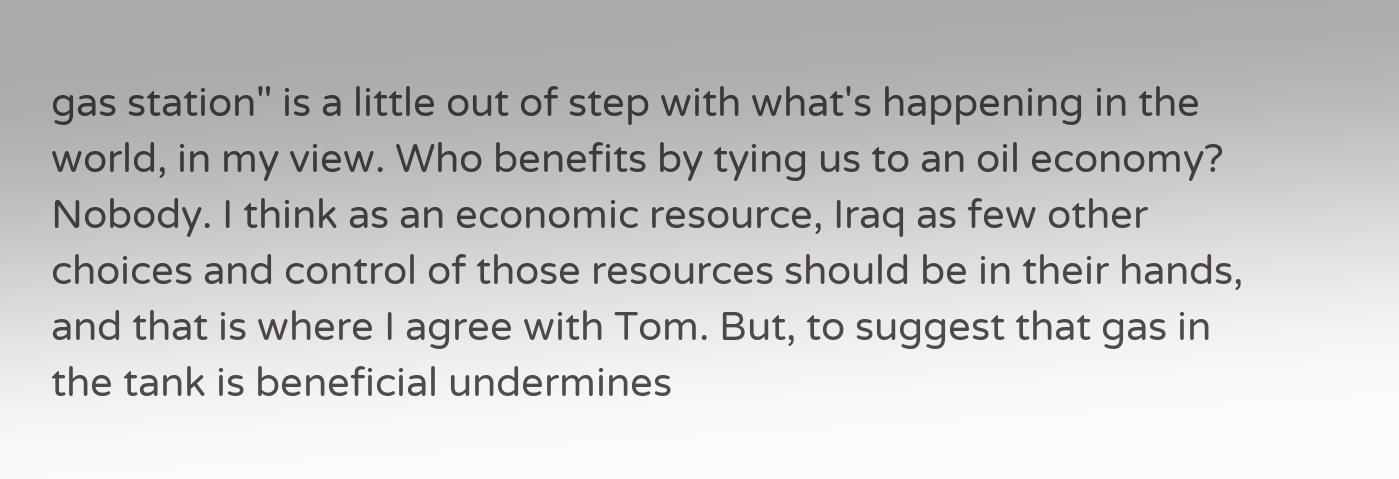gas station" is a little out of step with what's happening in the world, in my view. Who benefits by tying us to an oil economy? Nobody. I think as an economic resource, Iraq as few other choices and control of those resources should be in their hands, and that is where I agree with Tom. But, to suggest that gas in the tank is beneficial undermines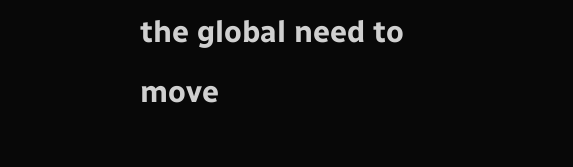the global need to move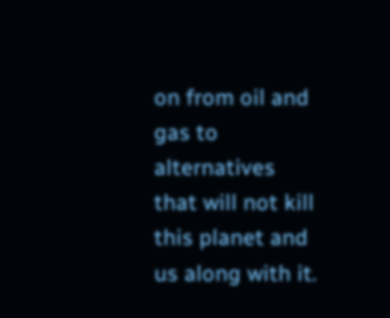on from oil and gas to alternatives that will not kill this planet and us along with it.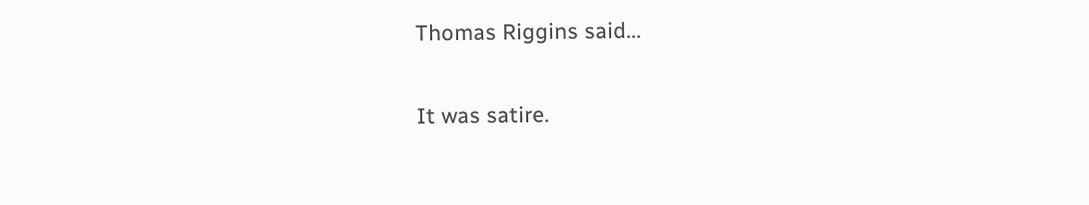Thomas Riggins said...

It was satire.